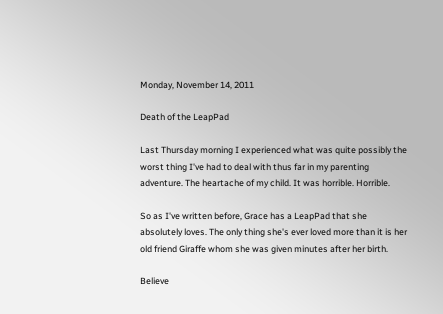Monday, November 14, 2011

Death of the LeapPad

Last Thursday morning I experienced what was quite possibly the worst thing I've had to deal with thus far in my parenting adventure. The heartache of my child. It was horrible. Horrible.

So as I've written before, Grace has a LeapPad that she absolutely loves. The only thing she's ever loved more than it is her old friend Giraffe whom she was given minutes after her birth.

Believe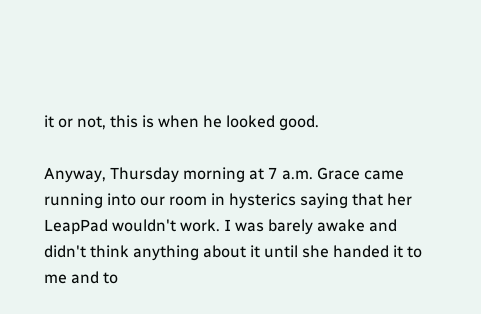it or not, this is when he looked good.

Anyway, Thursday morning at 7 a.m. Grace came running into our room in hysterics saying that her LeapPad wouldn't work. I was barely awake and didn't think anything about it until she handed it to me and to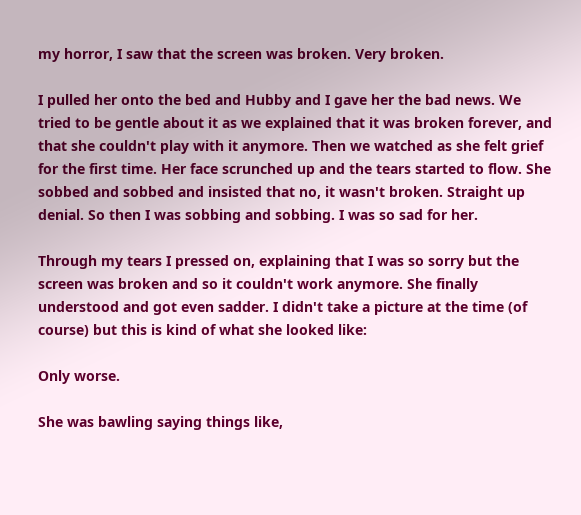my horror, I saw that the screen was broken. Very broken.

I pulled her onto the bed and Hubby and I gave her the bad news. We tried to be gentle about it as we explained that it was broken forever, and that she couldn't play with it anymore. Then we watched as she felt grief for the first time. Her face scrunched up and the tears started to flow. She sobbed and sobbed and insisted that no, it wasn't broken. Straight up denial. So then I was sobbing and sobbing. I was so sad for her.

Through my tears I pressed on, explaining that I was so sorry but the screen was broken and so it couldn't work anymore. She finally understood and got even sadder. I didn't take a picture at the time (of course) but this is kind of what she looked like:

Only worse.

She was bawling saying things like,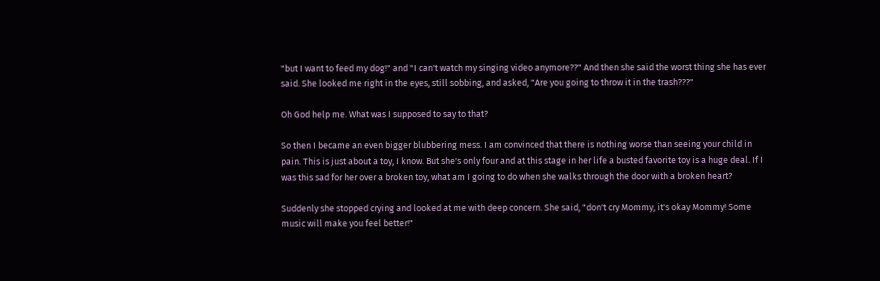"but I want to feed my dog!" and "I can't watch my singing video anymore??" And then she said the worst thing she has ever said. She looked me right in the eyes, still sobbing, and asked, "Are you going to throw it in the trash???"

Oh God help me. What was I supposed to say to that?

So then I became an even bigger blubbering mess. I am convinced that there is nothing worse than seeing your child in pain. This is just about a toy, I know. But she's only four and at this stage in her life a busted favorite toy is a huge deal. If I was this sad for her over a broken toy, what am I going to do when she walks through the door with a broken heart?

Suddenly she stopped crying and looked at me with deep concern. She said, "don't cry Mommy, it's okay Mommy! Some music will make you feel better!"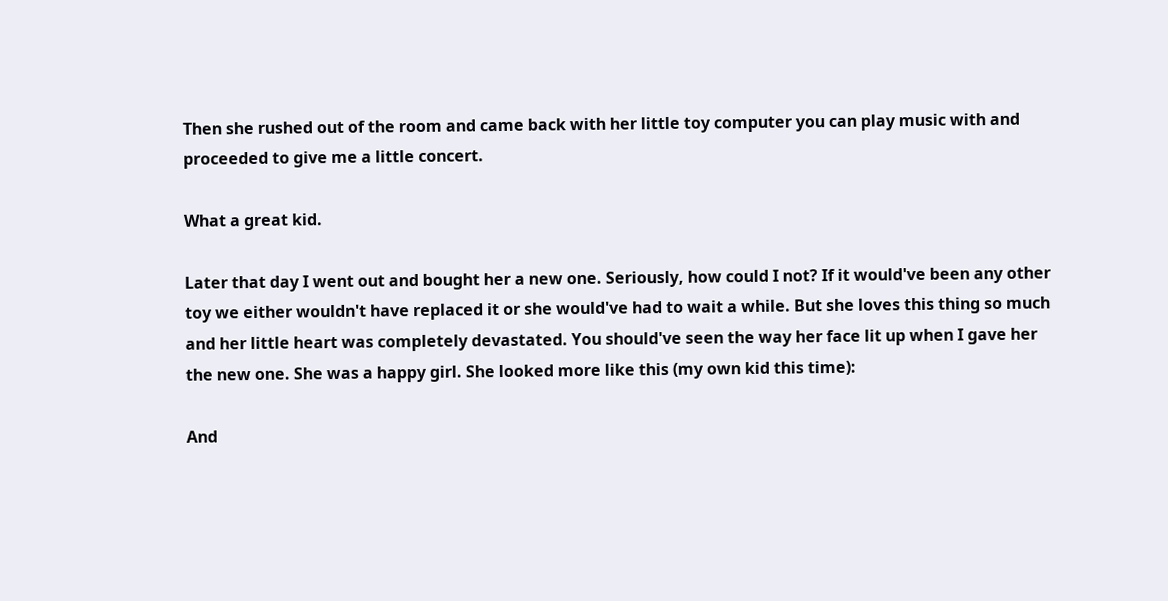Then she rushed out of the room and came back with her little toy computer you can play music with and proceeded to give me a little concert.

What a great kid.

Later that day I went out and bought her a new one. Seriously, how could I not? If it would've been any other toy we either wouldn't have replaced it or she would've had to wait a while. But she loves this thing so much and her little heart was completely devastated. You should've seen the way her face lit up when I gave her the new one. She was a happy girl. She looked more like this (my own kid this time):

And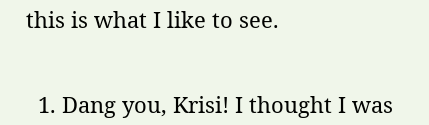this is what I like to see.


  1. Dang you, Krisi! I thought I was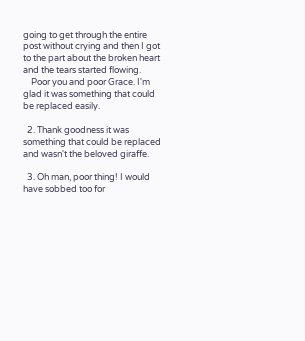going to get through the entire post without crying and then I got to the part about the broken heart and the tears started flowing.
    Poor you and poor Grace. I'm glad it was something that could be replaced easily.

  2. Thank goodness it was something that could be replaced and wasn't the beloved giraffe.

  3. Oh man, poor thing! I would have sobbed too for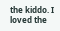the kiddo. I loved the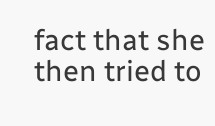fact that she then tried to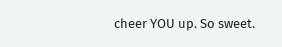cheer YOU up. So sweet.